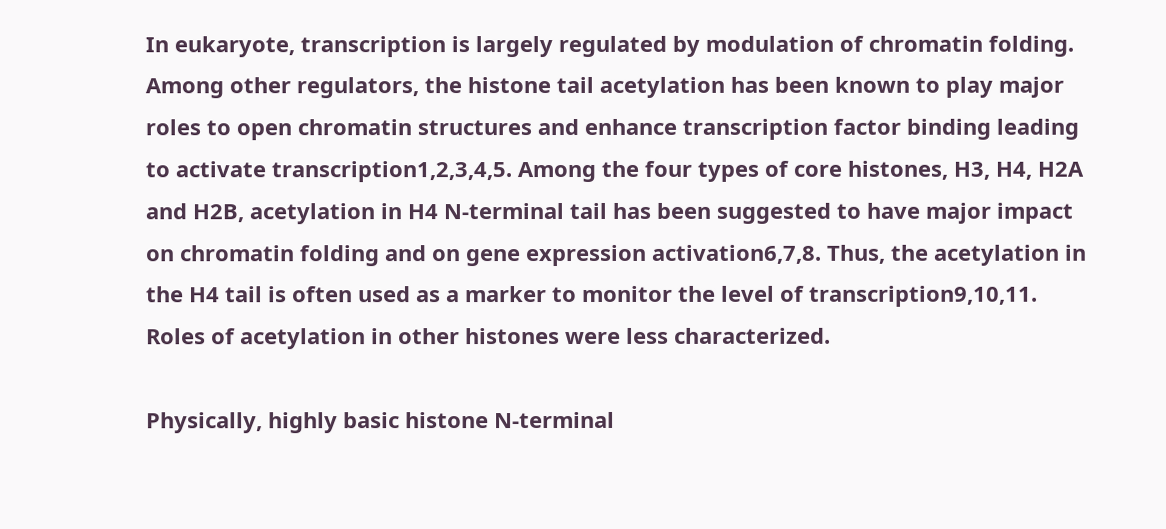In eukaryote, transcription is largely regulated by modulation of chromatin folding. Among other regulators, the histone tail acetylation has been known to play major roles to open chromatin structures and enhance transcription factor binding leading to activate transcription1,2,3,4,5. Among the four types of core histones, H3, H4, H2A and H2B, acetylation in H4 N-terminal tail has been suggested to have major impact on chromatin folding and on gene expression activation6,7,8. Thus, the acetylation in the H4 tail is often used as a marker to monitor the level of transcription9,10,11. Roles of acetylation in other histones were less characterized.

Physically, highly basic histone N-terminal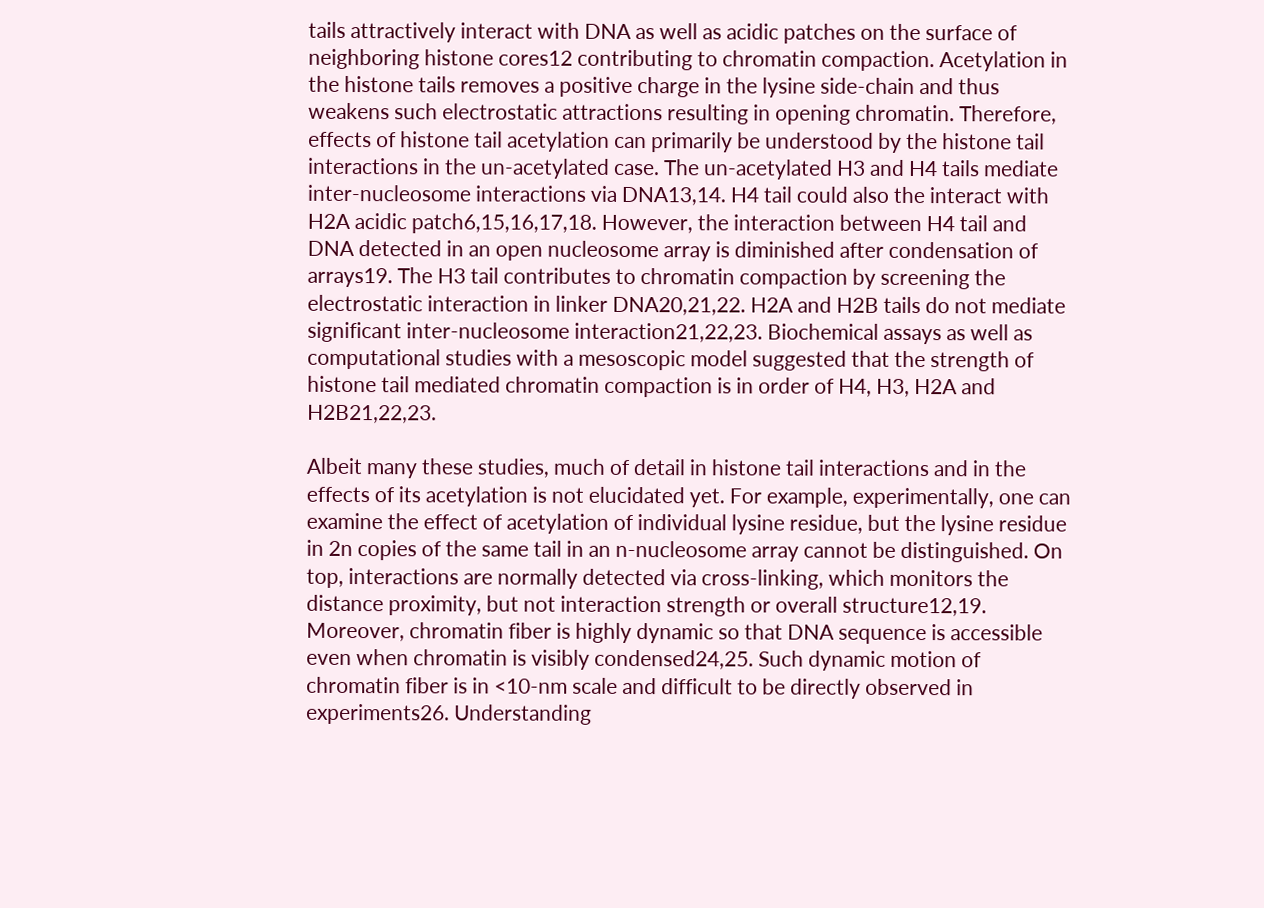tails attractively interact with DNA as well as acidic patches on the surface of neighboring histone cores12 contributing to chromatin compaction. Acetylation in the histone tails removes a positive charge in the lysine side-chain and thus weakens such electrostatic attractions resulting in opening chromatin. Therefore, effects of histone tail acetylation can primarily be understood by the histone tail interactions in the un-acetylated case. The un-acetylated H3 and H4 tails mediate inter-nucleosome interactions via DNA13,14. H4 tail could also the interact with H2A acidic patch6,15,16,17,18. However, the interaction between H4 tail and DNA detected in an open nucleosome array is diminished after condensation of arrays19. The H3 tail contributes to chromatin compaction by screening the electrostatic interaction in linker DNA20,21,22. H2A and H2B tails do not mediate significant inter-nucleosome interaction21,22,23. Biochemical assays as well as computational studies with a mesoscopic model suggested that the strength of histone tail mediated chromatin compaction is in order of H4, H3, H2A and H2B21,22,23.

Albeit many these studies, much of detail in histone tail interactions and in the effects of its acetylation is not elucidated yet. For example, experimentally, one can examine the effect of acetylation of individual lysine residue, but the lysine residue in 2n copies of the same tail in an n-nucleosome array cannot be distinguished. On top, interactions are normally detected via cross-linking, which monitors the distance proximity, but not interaction strength or overall structure12,19. Moreover, chromatin fiber is highly dynamic so that DNA sequence is accessible even when chromatin is visibly condensed24,25. Such dynamic motion of chromatin fiber is in <10-nm scale and difficult to be directly observed in experiments26. Understanding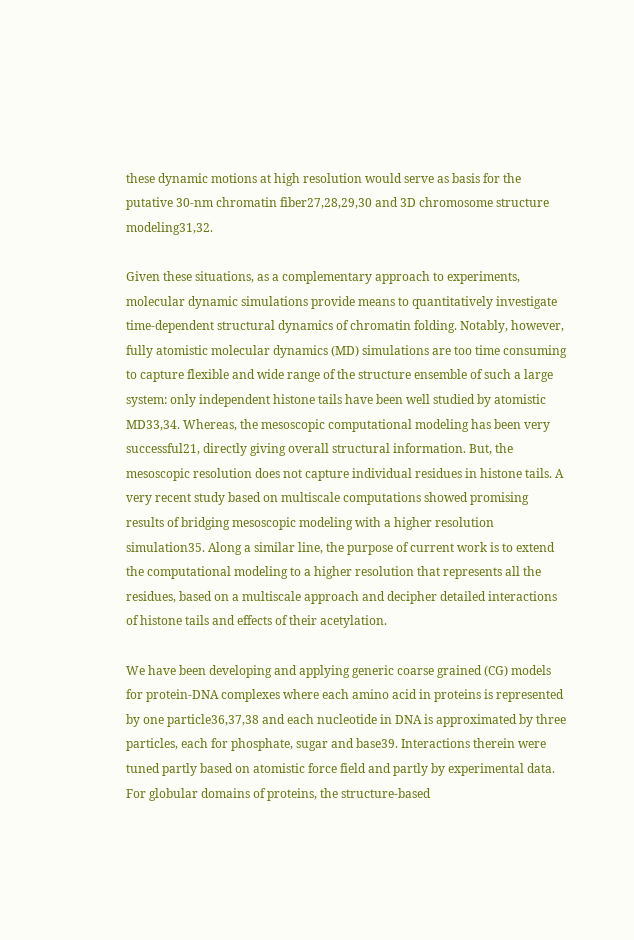these dynamic motions at high resolution would serve as basis for the putative 30-nm chromatin fiber27,28,29,30 and 3D chromosome structure modeling31,32.

Given these situations, as a complementary approach to experiments, molecular dynamic simulations provide means to quantitatively investigate time-dependent structural dynamics of chromatin folding. Notably, however, fully atomistic molecular dynamics (MD) simulations are too time consuming to capture flexible and wide range of the structure ensemble of such a large system: only independent histone tails have been well studied by atomistic MD33,34. Whereas, the mesoscopic computational modeling has been very successful21, directly giving overall structural information. But, the mesoscopic resolution does not capture individual residues in histone tails. A very recent study based on multiscale computations showed promising results of bridging mesoscopic modeling with a higher resolution simulation35. Along a similar line, the purpose of current work is to extend the computational modeling to a higher resolution that represents all the residues, based on a multiscale approach and decipher detailed interactions of histone tails and effects of their acetylation.

We have been developing and applying generic coarse grained (CG) models for protein-DNA complexes where each amino acid in proteins is represented by one particle36,37,38 and each nucleotide in DNA is approximated by three particles, each for phosphate, sugar and base39. Interactions therein were tuned partly based on atomistic force field and partly by experimental data. For globular domains of proteins, the structure-based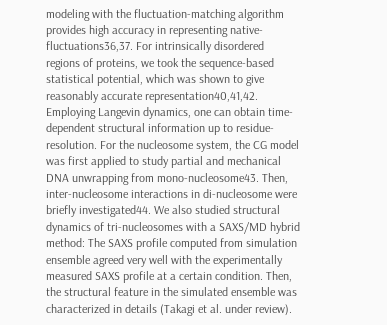modeling with the fluctuation-matching algorithm provides high accuracy in representing native-fluctuations36,37. For intrinsically disordered regions of proteins, we took the sequence-based statistical potential, which was shown to give reasonably accurate representation40,41,42. Employing Langevin dynamics, one can obtain time-dependent structural information up to residue-resolution. For the nucleosome system, the CG model was first applied to study partial and mechanical DNA unwrapping from mono-nucleosome43. Then, inter-nucleosome interactions in di-nucleosome were briefly investigated44. We also studied structural dynamics of tri-nucleosomes with a SAXS/MD hybrid method: The SAXS profile computed from simulation ensemble agreed very well with the experimentally measured SAXS profile at a certain condition. Then, the structural feature in the simulated ensemble was characterized in details (Takagi et al. under review).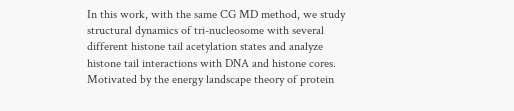In this work, with the same CG MD method, we study structural dynamics of tri-nucleosome with several different histone tail acetylation states and analyze histone tail interactions with DNA and histone cores. Motivated by the energy landscape theory of protein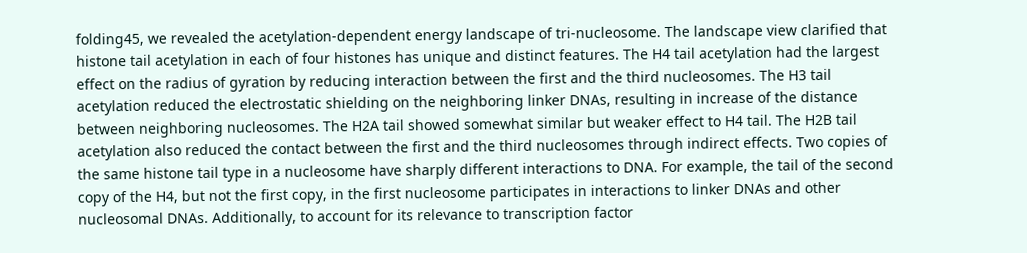folding45, we revealed the acetylation-dependent energy landscape of tri-nucleosome. The landscape view clarified that histone tail acetylation in each of four histones has unique and distinct features. The H4 tail acetylation had the largest effect on the radius of gyration by reducing interaction between the first and the third nucleosomes. The H3 tail acetylation reduced the electrostatic shielding on the neighboring linker DNAs, resulting in increase of the distance between neighboring nucleosomes. The H2A tail showed somewhat similar but weaker effect to H4 tail. The H2B tail acetylation also reduced the contact between the first and the third nucleosomes through indirect effects. Two copies of the same histone tail type in a nucleosome have sharply different interactions to DNA. For example, the tail of the second copy of the H4, but not the first copy, in the first nucleosome participates in interactions to linker DNAs and other nucleosomal DNAs. Additionally, to account for its relevance to transcription factor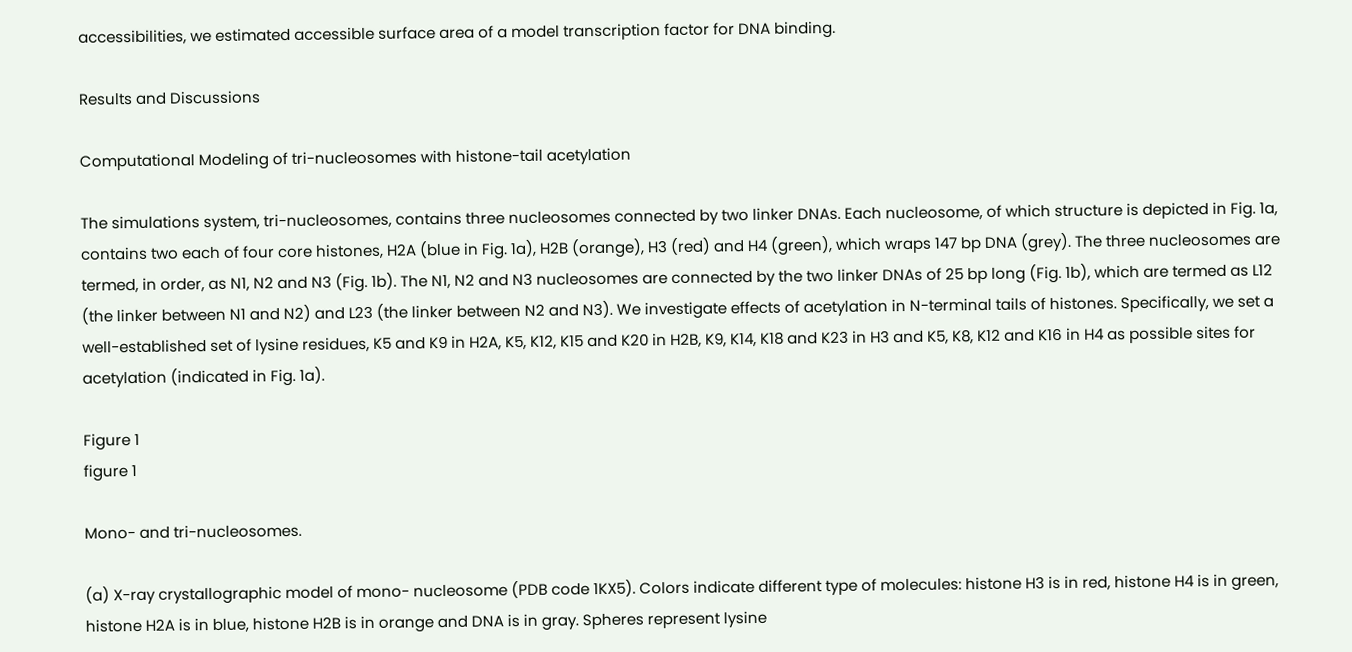accessibilities, we estimated accessible surface area of a model transcription factor for DNA binding.

Results and Discussions

Computational Modeling of tri-nucleosomes with histone-tail acetylation

The simulations system, tri-nucleosomes, contains three nucleosomes connected by two linker DNAs. Each nucleosome, of which structure is depicted in Fig. 1a, contains two each of four core histones, H2A (blue in Fig. 1a), H2B (orange), H3 (red) and H4 (green), which wraps 147 bp DNA (grey). The three nucleosomes are termed, in order, as N1, N2 and N3 (Fig. 1b). The N1, N2 and N3 nucleosomes are connected by the two linker DNAs of 25 bp long (Fig. 1b), which are termed as L12 (the linker between N1 and N2) and L23 (the linker between N2 and N3). We investigate effects of acetylation in N-terminal tails of histones. Specifically, we set a well-established set of lysine residues, K5 and K9 in H2A, K5, K12, K15 and K20 in H2B, K9, K14, K18 and K23 in H3 and K5, K8, K12 and K16 in H4 as possible sites for acetylation (indicated in Fig. 1a).

Figure 1
figure 1

Mono- and tri-nucleosomes.

(a) X-ray crystallographic model of mono- nucleosome (PDB code 1KX5). Colors indicate different type of molecules: histone H3 is in red, histone H4 is in green, histone H2A is in blue, histone H2B is in orange and DNA is in gray. Spheres represent lysine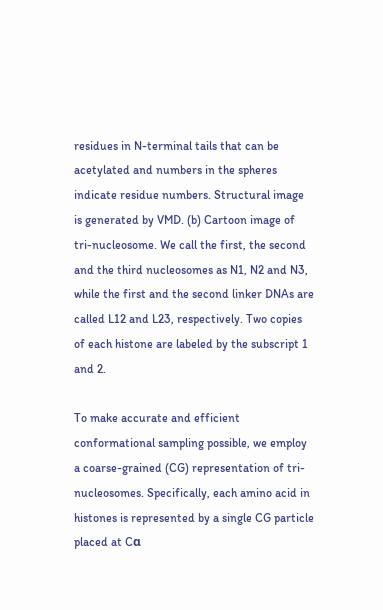residues in N-terminal tails that can be acetylated and numbers in the spheres indicate residue numbers. Structural image is generated by VMD. (b) Cartoon image of tri-nucleosome. We call the first, the second and the third nucleosomes as N1, N2 and N3, while the first and the second linker DNAs are called L12 and L23, respectively. Two copies of each histone are labeled by the subscript 1 and 2.

To make accurate and efficient conformational sampling possible, we employ a coarse-grained (CG) representation of tri-nucleosomes. Specifically, each amino acid in histones is represented by a single CG particle placed at Cα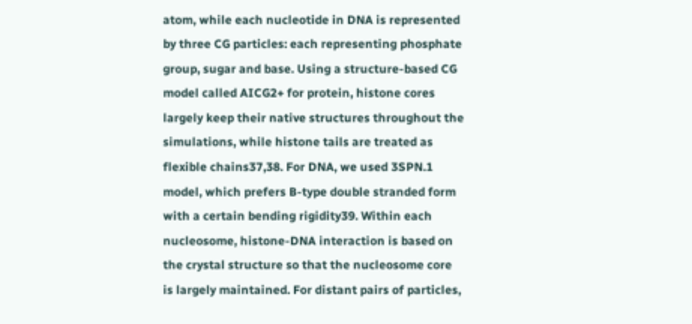atom, while each nucleotide in DNA is represented by three CG particles: each representing phosphate group, sugar and base. Using a structure-based CG model called AICG2+ for protein, histone cores largely keep their native structures throughout the simulations, while histone tails are treated as flexible chains37,38. For DNA, we used 3SPN.1 model, which prefers B-type double stranded form with a certain bending rigidity39. Within each nucleosome, histone-DNA interaction is based on the crystal structure so that the nucleosome core is largely maintained. For distant pairs of particles,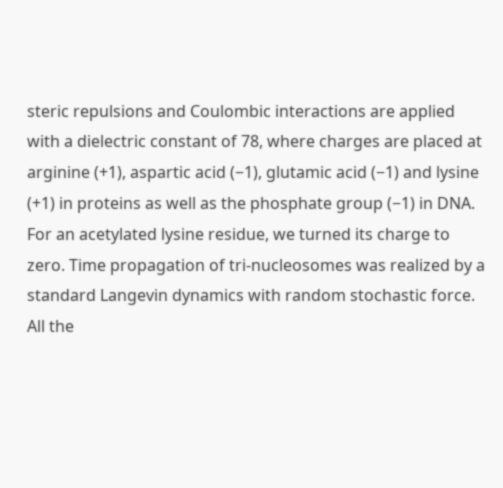steric repulsions and Coulombic interactions are applied with a dielectric constant of 78, where charges are placed at arginine (+1), aspartic acid (−1), glutamic acid (−1) and lysine (+1) in proteins as well as the phosphate group (−1) in DNA. For an acetylated lysine residue, we turned its charge to zero. Time propagation of tri-nucleosomes was realized by a standard Langevin dynamics with random stochastic force. All the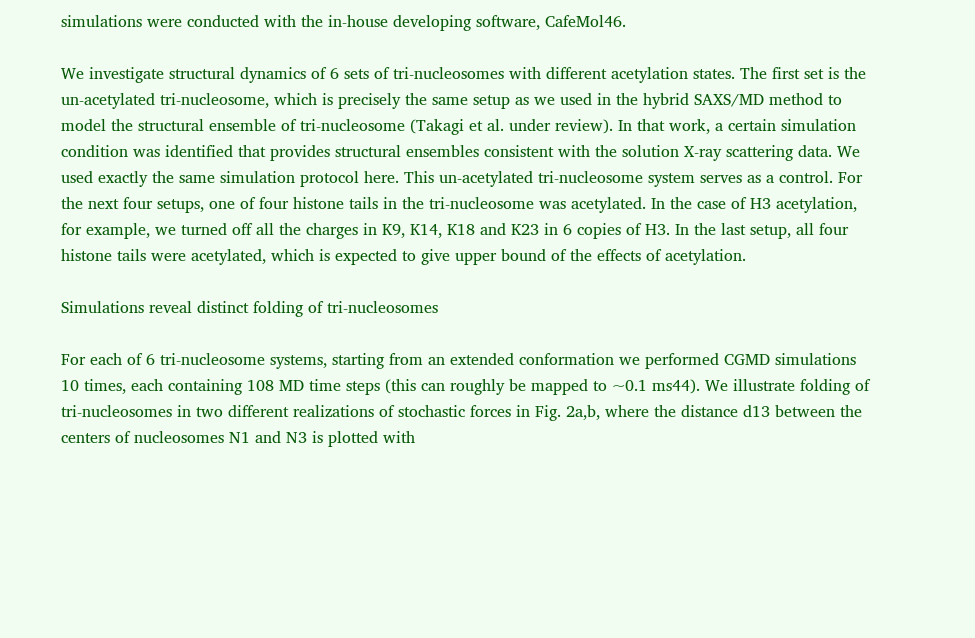simulations were conducted with the in-house developing software, CafeMol46.

We investigate structural dynamics of 6 sets of tri-nucleosomes with different acetylation states. The first set is the un-acetylated tri-nucleosome, which is precisely the same setup as we used in the hybrid SAXS/MD method to model the structural ensemble of tri-nucleosome (Takagi et al. under review). In that work, a certain simulation condition was identified that provides structural ensembles consistent with the solution X-ray scattering data. We used exactly the same simulation protocol here. This un-acetylated tri-nucleosome system serves as a control. For the next four setups, one of four histone tails in the tri-nucleosome was acetylated. In the case of H3 acetylation, for example, we turned off all the charges in K9, K14, K18 and K23 in 6 copies of H3. In the last setup, all four histone tails were acetylated, which is expected to give upper bound of the effects of acetylation.

Simulations reveal distinct folding of tri-nucleosomes

For each of 6 tri-nucleosome systems, starting from an extended conformation we performed CGMD simulations 10 times, each containing 108 MD time steps (this can roughly be mapped to ~0.1 ms44). We illustrate folding of tri-nucleosomes in two different realizations of stochastic forces in Fig. 2a,b, where the distance d13 between the centers of nucleosomes N1 and N3 is plotted with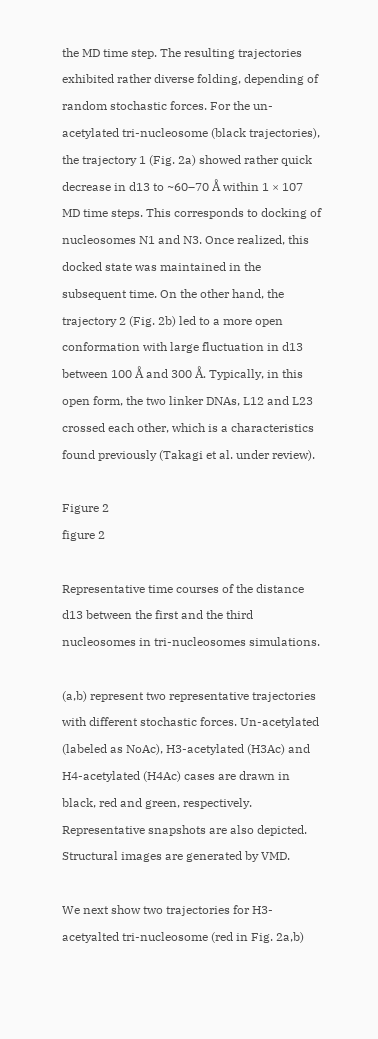the MD time step. The resulting trajectories exhibited rather diverse folding, depending of random stochastic forces. For the un-acetylated tri-nucleosome (black trajectories), the trajectory 1 (Fig. 2a) showed rather quick decrease in d13 to ~60–70 Å within 1 × 107 MD time steps. This corresponds to docking of nucleosomes N1 and N3. Once realized, this docked state was maintained in the subsequent time. On the other hand, the trajectory 2 (Fig. 2b) led to a more open conformation with large fluctuation in d13 between 100 Å and 300 Å. Typically, in this open form, the two linker DNAs, L12 and L23 crossed each other, which is a characteristics found previously (Takagi et al. under review).

Figure 2
figure 2

Representative time courses of the distance d13 between the first and the third nucleosomes in tri-nucleosomes simulations.

(a,b) represent two representative trajectories with different stochastic forces. Un-acetylated (labeled as NoAc), H3-acetylated (H3Ac) and H4-acetylated (H4Ac) cases are drawn in black, red and green, respectively. Representative snapshots are also depicted. Structural images are generated by VMD.

We next show two trajectories for H3-acetyalted tri-nucleosome (red in Fig. 2a,b)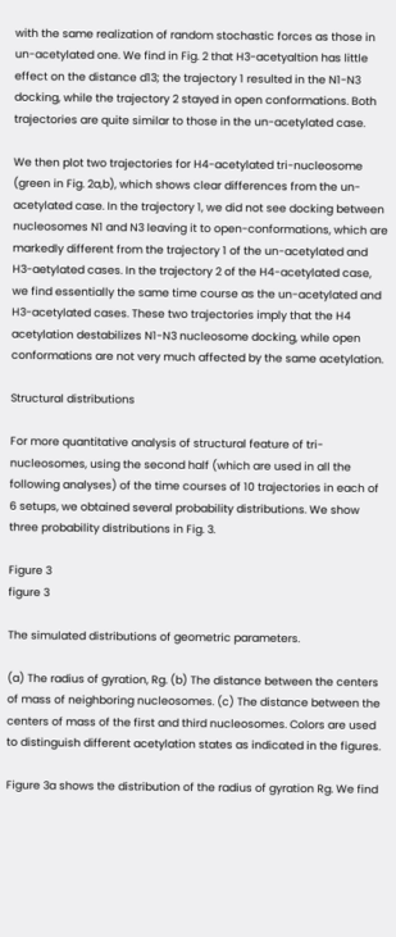with the same realization of random stochastic forces as those in un-acetylated one. We find in Fig. 2 that H3-acetyaltion has little effect on the distance d13; the trajectory 1 resulted in the N1-N3 docking, while the trajectory 2 stayed in open conformations. Both trajectories are quite similar to those in the un-acetylated case.

We then plot two trajectories for H4-acetylated tri-nucleosome (green in Fig. 2a,b), which shows clear differences from the un-acetylated case. In the trajectory 1, we did not see docking between nucleosomes N1 and N3 leaving it to open-conformations, which are markedly different from the trajectory 1 of the un-acetylated and H3-aetylated cases. In the trajectory 2 of the H4-acetylated case, we find essentially the same time course as the un-acetylated and H3-acetylated cases. These two trajectories imply that the H4 acetylation destabilizes N1-N3 nucleosome docking, while open conformations are not very much affected by the same acetylation.

Structural distributions

For more quantitative analysis of structural feature of tri-nucleosomes, using the second half (which are used in all the following analyses) of the time courses of 10 trajectories in each of 6 setups, we obtained several probability distributions. We show three probability distributions in Fig. 3.

Figure 3
figure 3

The simulated distributions of geometric parameters.

(a) The radius of gyration, Rg. (b) The distance between the centers of mass of neighboring nucleosomes. (c) The distance between the centers of mass of the first and third nucleosomes. Colors are used to distinguish different acetylation states as indicated in the figures.

Figure 3a shows the distribution of the radius of gyration Rg. We find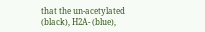that the un-acetylated (black), H2A- (blue),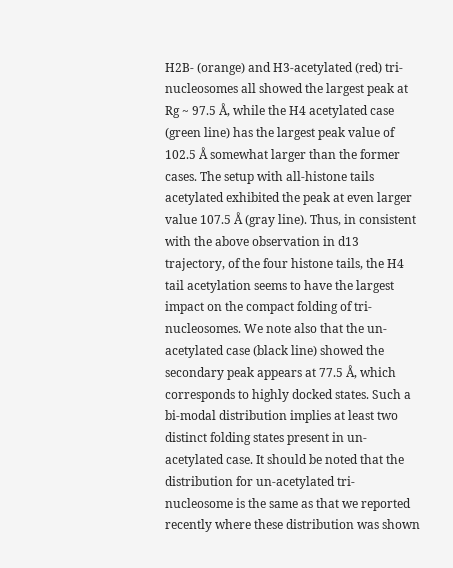H2B- (orange) and H3-acetylated (red) tri-nucleosomes all showed the largest peak at Rg ~ 97.5 Å, while the H4 acetylated case (green line) has the largest peak value of 102.5 Å somewhat larger than the former cases. The setup with all-histone tails acetylated exhibited the peak at even larger value 107.5 Å (gray line). Thus, in consistent with the above observation in d13 trajectory, of the four histone tails, the H4 tail acetylation seems to have the largest impact on the compact folding of tri-nucleosomes. We note also that the un-acetylated case (black line) showed the secondary peak appears at 77.5 Å, which corresponds to highly docked states. Such a bi-modal distribution implies at least two distinct folding states present in un-acetylated case. It should be noted that the distribution for un-acetylated tri-nucleosome is the same as that we reported recently where these distribution was shown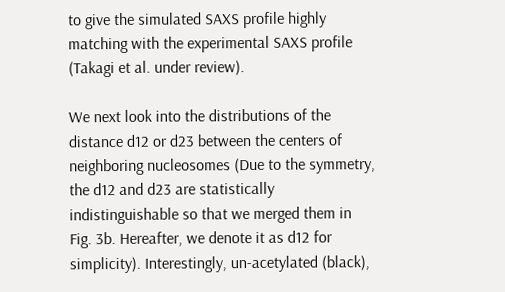to give the simulated SAXS profile highly matching with the experimental SAXS profile (Takagi et al. under review).

We next look into the distributions of the distance d12 or d23 between the centers of neighboring nucleosomes (Due to the symmetry, the d12 and d23 are statistically indistinguishable so that we merged them in Fig. 3b. Hereafter, we denote it as d12 for simplicity). Interestingly, un-acetylated (black),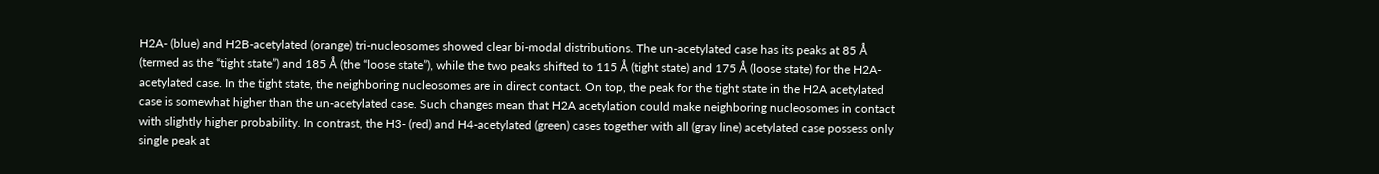H2A- (blue) and H2B-acetylated (orange) tri-nucleosomes showed clear bi-modal distributions. The un-acetylated case has its peaks at 85 Å (termed as the “tight state”) and 185 Å (the “loose state”), while the two peaks shifted to 115 Å (tight state) and 175 Å (loose state) for the H2A-acetylated case. In the tight state, the neighboring nucleosomes are in direct contact. On top, the peak for the tight state in the H2A acetylated case is somewhat higher than the un-acetylated case. Such changes mean that H2A acetylation could make neighboring nucleosomes in contact with slightly higher probability. In contrast, the H3- (red) and H4-acetylated (green) cases together with all (gray line) acetylated case possess only single peak at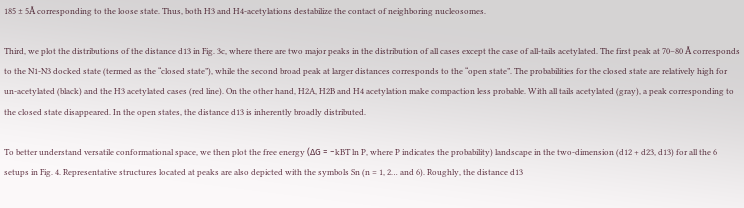185 ± 5Å corresponding to the loose state. Thus, both H3 and H4-acetylations destabilize the contact of neighboring nucleosomes.

Third, we plot the distributions of the distance d13 in Fig. 3c, where there are two major peaks in the distribution of all cases except the case of all-tails acetylated. The first peak at 70–80 Å corresponds to the N1-N3 docked state (termed as the “closed state”), while the second broad peak at larger distances corresponds to the “open state”. The probabilities for the closed state are relatively high for un-acetylated (black) and the H3 acetylated cases (red line). On the other hand, H2A, H2B and H4 acetylation make compaction less probable. With all tails acetylated (gray), a peak corresponding to the closed state disappeared. In the open states, the distance d13 is inherently broadly distributed.

To better understand versatile conformational space, we then plot the free energy (ΔG = −kBT ln P, where P indicates the probability) landscape in the two-dimension (d12 + d23, d13) for all the 6 setups in Fig. 4. Representative structures located at peaks are also depicted with the symbols Sn (n = 1, 2… and 6). Roughly, the distance d13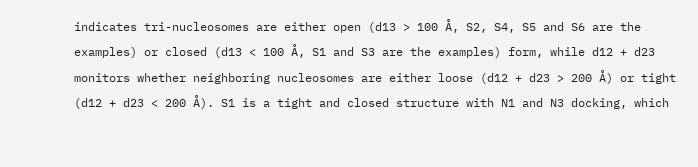indicates tri-nucleosomes are either open (d13 > 100 Å, S2, S4, S5 and S6 are the examples) or closed (d13 < 100 Å, S1 and S3 are the examples) form, while d12 + d23 monitors whether neighboring nucleosomes are either loose (d12 + d23 > 200 Å) or tight (d12 + d23 < 200 Å). S1 is a tight and closed structure with N1 and N3 docking, which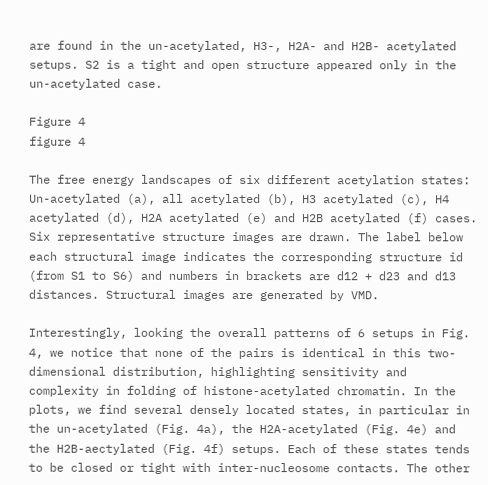are found in the un-acetylated, H3-, H2A- and H2B- acetylated setups. S2 is a tight and open structure appeared only in the un-acetylated case.

Figure 4
figure 4

The free energy landscapes of six different acetylation states: Un-acetylated (a), all acetylated (b), H3 acetylated (c), H4 acetylated (d), H2A acetylated (e) and H2B acetylated (f) cases. Six representative structure images are drawn. The label below each structural image indicates the corresponding structure id (from S1 to S6) and numbers in brackets are d12 + d23 and d13 distances. Structural images are generated by VMD.

Interestingly, looking the overall patterns of 6 setups in Fig. 4, we notice that none of the pairs is identical in this two-dimensional distribution, highlighting sensitivity and complexity in folding of histone-acetylated chromatin. In the plots, we find several densely located states, in particular in the un-acetylated (Fig. 4a), the H2A-acetylated (Fig. 4e) and the H2B-aectylated (Fig. 4f) setups. Each of these states tends to be closed or tight with inter-nucleosome contacts. The other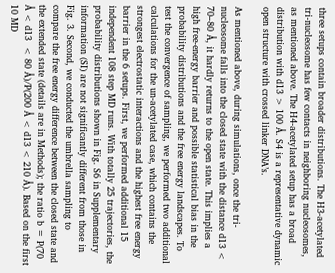three setups contain broader distributions. The H3-acetylated tri-nucleosome has few contacts in neighboring nucleosomes, as mentioned above. The H4-acetylated setup has a broad distribution with d13 > 100 Å. S4 is a representative dynamic open structure with crossed linker DNA’s.

As mentioned above, during simulations, once the tri-nucleosome falls into the closed state with the distance d13 < 70–80 Å, it hardly returns to the open state. This implies a high free-energy barrier and possible statistical bias in the probability distributions and the free energy landscapes. To test the convergence of sampling, we performed two additional calculations for the un-acetylated case, which contains the strongest electrostatic interactions and the highest free energy barrier in the 6 setups. First, we performed additional 15 independent 108 step MD runs. With totally 25 trajectories, the probability distributions shown in Fig. S6 in Supplementary information (SI) are not significantly different from those in Fig. 3. Second, we conducted the umbrella sampling to compare the free energy difference between the closed state and the extended state (details are in Methods); the ratio b = P(70 Å < d13  < 80 Å)/P(200 Å < d13 < 210 Å). Based on the first 10 MD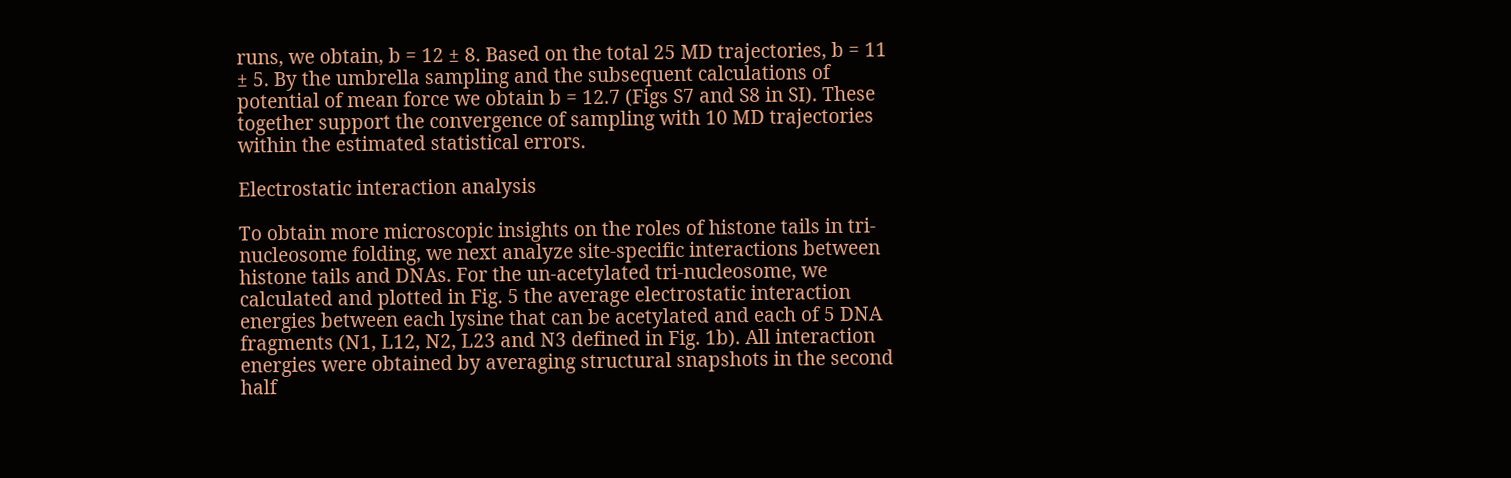runs, we obtain, b = 12 ± 8. Based on the total 25 MD trajectories, b = 11 ± 5. By the umbrella sampling and the subsequent calculations of potential of mean force we obtain b = 12.7 (Figs S7 and S8 in SI). These together support the convergence of sampling with 10 MD trajectories within the estimated statistical errors.

Electrostatic interaction analysis

To obtain more microscopic insights on the roles of histone tails in tri-nucleosome folding, we next analyze site-specific interactions between histone tails and DNAs. For the un-acetylated tri-nucleosome, we calculated and plotted in Fig. 5 the average electrostatic interaction energies between each lysine that can be acetylated and each of 5 DNA fragments (N1, L12, N2, L23 and N3 defined in Fig. 1b). All interaction energies were obtained by averaging structural snapshots in the second half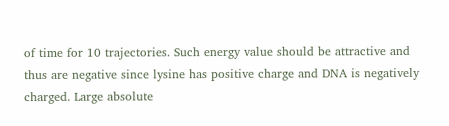of time for 10 trajectories. Such energy value should be attractive and thus are negative since lysine has positive charge and DNA is negatively charged. Large absolute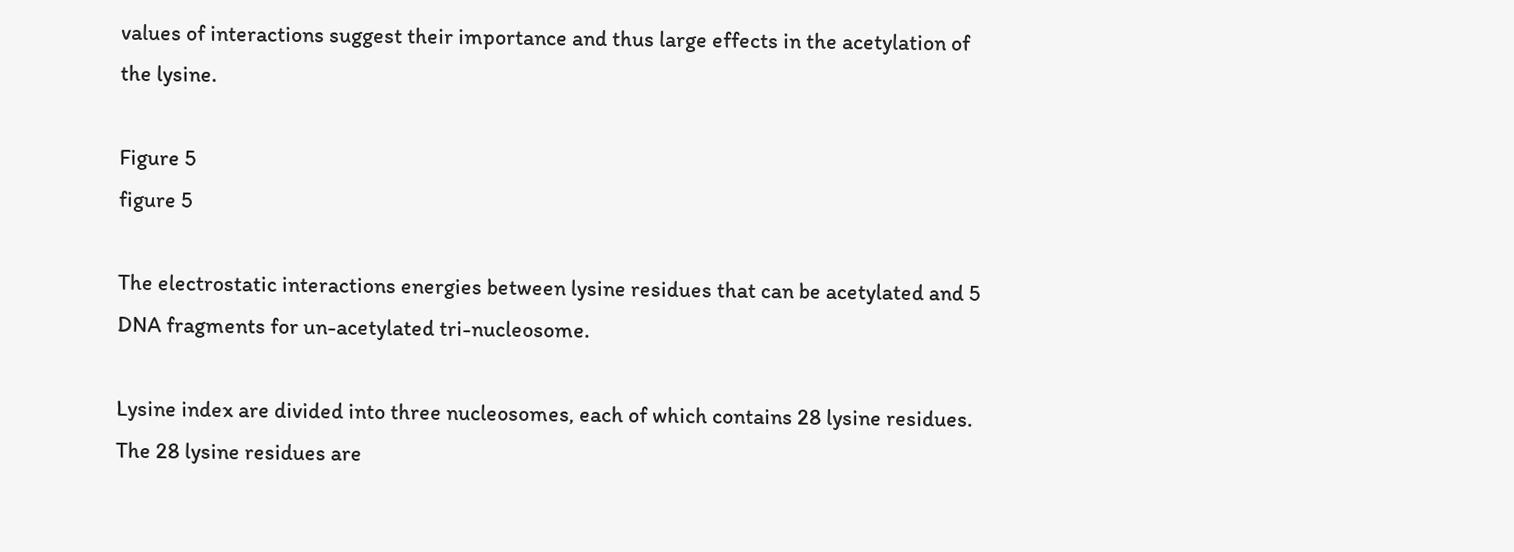values of interactions suggest their importance and thus large effects in the acetylation of the lysine.

Figure 5
figure 5

The electrostatic interactions energies between lysine residues that can be acetylated and 5 DNA fragments for un-acetylated tri-nucleosome.

Lysine index are divided into three nucleosomes, each of which contains 28 lysine residues. The 28 lysine residues are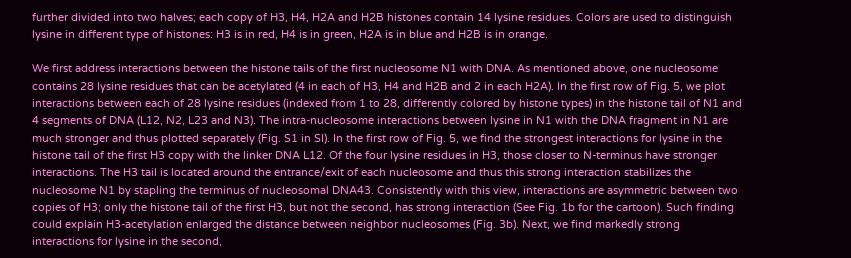further divided into two halves; each copy of H3, H4, H2A and H2B histones contain 14 lysine residues. Colors are used to distinguish lysine in different type of histones: H3 is in red, H4 is in green, H2A is in blue and H2B is in orange.

We first address interactions between the histone tails of the first nucleosome N1 with DNA. As mentioned above, one nucleosome contains 28 lysine residues that can be acetylated (4 in each of H3, H4 and H2B and 2 in each H2A). In the first row of Fig. 5, we plot interactions between each of 28 lysine residues (indexed from 1 to 28, differently colored by histone types) in the histone tail of N1 and 4 segments of DNA (L12, N2, L23 and N3). The intra-nucleosome interactions between lysine in N1 with the DNA fragment in N1 are much stronger and thus plotted separately (Fig. S1 in SI). In the first row of Fig. 5, we find the strongest interactions for lysine in the histone tail of the first H3 copy with the linker DNA L12. Of the four lysine residues in H3, those closer to N-terminus have stronger interactions. The H3 tail is located around the entrance/exit of each nucleosome and thus this strong interaction stabilizes the nucleosome N1 by stapling the terminus of nucleosomal DNA43. Consistently with this view, interactions are asymmetric between two copies of H3; only the histone tail of the first H3, but not the second, has strong interaction (See Fig. 1b for the cartoon). Such finding could explain H3-acetylation enlarged the distance between neighbor nucleosomes (Fig. 3b). Next, we find markedly strong interactions for lysine in the second,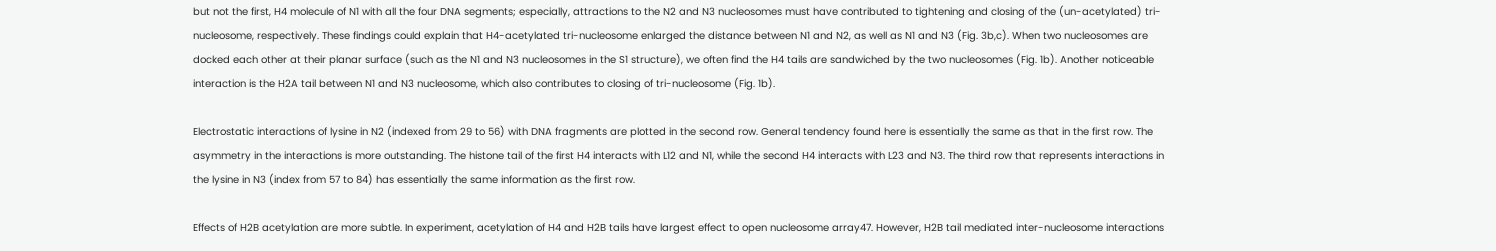but not the first, H4 molecule of N1 with all the four DNA segments; especially, attractions to the N2 and N3 nucleosomes must have contributed to tightening and closing of the (un-acetylated) tri-nucleosome, respectively. These findings could explain that H4-acetylated tri-nucleosome enlarged the distance between N1 and N2, as well as N1 and N3 (Fig. 3b,c). When two nucleosomes are docked each other at their planar surface (such as the N1 and N3 nucleosomes in the S1 structure), we often find the H4 tails are sandwiched by the two nucleosomes (Fig. 1b). Another noticeable interaction is the H2A tail between N1 and N3 nucleosome, which also contributes to closing of tri-nucleosome (Fig. 1b).

Electrostatic interactions of lysine in N2 (indexed from 29 to 56) with DNA fragments are plotted in the second row. General tendency found here is essentially the same as that in the first row. The asymmetry in the interactions is more outstanding. The histone tail of the first H4 interacts with L12 and N1, while the second H4 interacts with L23 and N3. The third row that represents interactions in the lysine in N3 (index from 57 to 84) has essentially the same information as the first row.

Effects of H2B acetylation are more subtle. In experiment, acetylation of H4 and H2B tails have largest effect to open nucleosome array47. However, H2B tail mediated inter-nucleosome interactions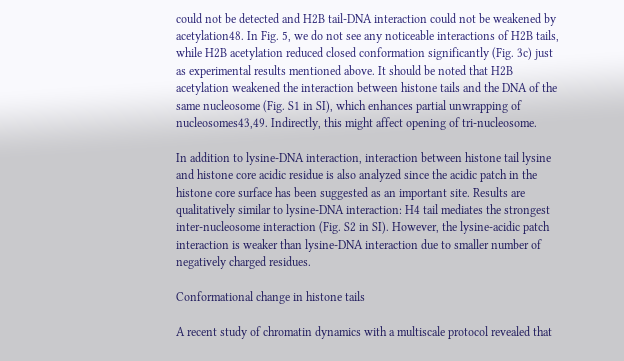could not be detected and H2B tail-DNA interaction could not be weakened by acetylation48. In Fig. 5, we do not see any noticeable interactions of H2B tails, while H2B acetylation reduced closed conformation significantly (Fig. 3c) just as experimental results mentioned above. It should be noted that H2B acetylation weakened the interaction between histone tails and the DNA of the same nucleosome (Fig. S1 in SI), which enhances partial unwrapping of nucleosomes43,49. Indirectly, this might affect opening of tri-nucleosome.

In addition to lysine-DNA interaction, interaction between histone tail lysine and histone core acidic residue is also analyzed since the acidic patch in the histone core surface has been suggested as an important site. Results are qualitatively similar to lysine-DNA interaction: H4 tail mediates the strongest inter-nucleosome interaction (Fig. S2 in SI). However, the lysine-acidic patch interaction is weaker than lysine-DNA interaction due to smaller number of negatively charged residues.

Conformational change in histone tails

A recent study of chromatin dynamics with a multiscale protocol revealed that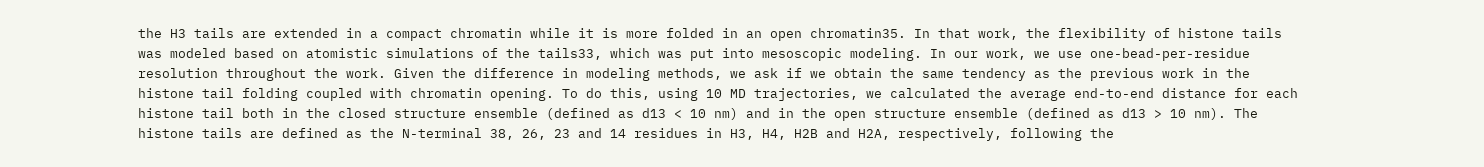the H3 tails are extended in a compact chromatin while it is more folded in an open chromatin35. In that work, the flexibility of histone tails was modeled based on atomistic simulations of the tails33, which was put into mesoscopic modeling. In our work, we use one-bead-per-residue resolution throughout the work. Given the difference in modeling methods, we ask if we obtain the same tendency as the previous work in the histone tail folding coupled with chromatin opening. To do this, using 10 MD trajectories, we calculated the average end-to-end distance for each histone tail both in the closed structure ensemble (defined as d13 < 10 nm) and in the open structure ensemble (defined as d13 > 10 nm). The histone tails are defined as the N-terminal 38, 26, 23 and 14 residues in H3, H4, H2B and H2A, respectively, following the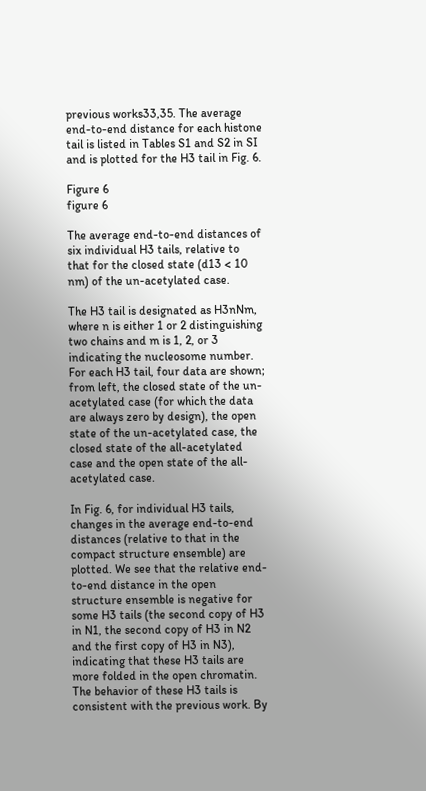previous works33,35. The average end-to-end distance for each histone tail is listed in Tables S1 and S2 in SI and is plotted for the H3 tail in Fig. 6.

Figure 6
figure 6

The average end-to-end distances of six individual H3 tails, relative to that for the closed state (d13 < 10 nm) of the un-acetylated case.

The H3 tail is designated as H3nNm, where n is either 1 or 2 distinguishing two chains and m is 1, 2, or 3 indicating the nucleosome number. For each H3 tail, four data are shown; from left, the closed state of the un-acetylated case (for which the data are always zero by design), the open state of the un-acetylated case, the closed state of the all-acetylated case and the open state of the all-acetylated case.

In Fig. 6, for individual H3 tails, changes in the average end-to-end distances (relative to that in the compact structure ensemble) are plotted. We see that the relative end-to-end distance in the open structure ensemble is negative for some H3 tails (the second copy of H3 in N1, the second copy of H3 in N2 and the first copy of H3 in N3), indicating that these H3 tails are more folded in the open chromatin. The behavior of these H3 tails is consistent with the previous work. By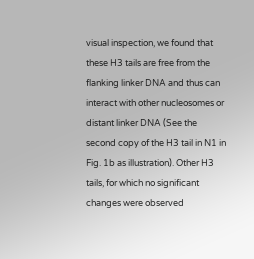visual inspection, we found that these H3 tails are free from the flanking linker DNA and thus can interact with other nucleosomes or distant linker DNA (See the second copy of the H3 tail in N1 in Fig. 1b as illustration). Other H3 tails, for which no significant changes were observed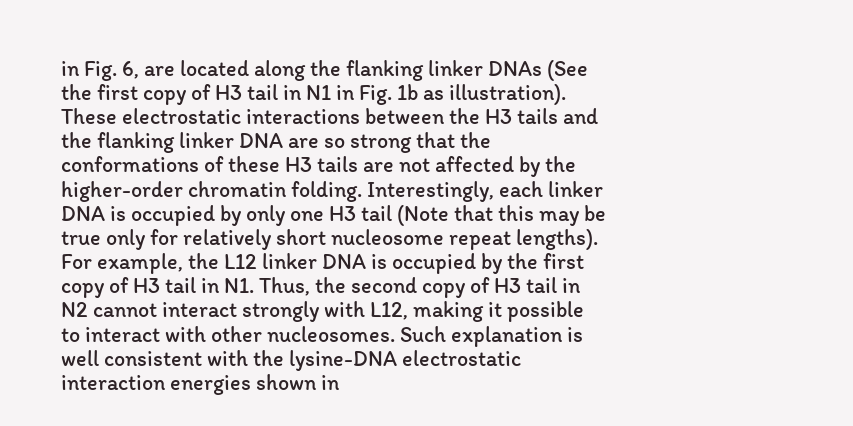in Fig. 6, are located along the flanking linker DNAs (See the first copy of H3 tail in N1 in Fig. 1b as illustration). These electrostatic interactions between the H3 tails and the flanking linker DNA are so strong that the conformations of these H3 tails are not affected by the higher-order chromatin folding. Interestingly, each linker DNA is occupied by only one H3 tail (Note that this may be true only for relatively short nucleosome repeat lengths). For example, the L12 linker DNA is occupied by the first copy of H3 tail in N1. Thus, the second copy of H3 tail in N2 cannot interact strongly with L12, making it possible to interact with other nucleosomes. Such explanation is well consistent with the lysine-DNA electrostatic interaction energies shown in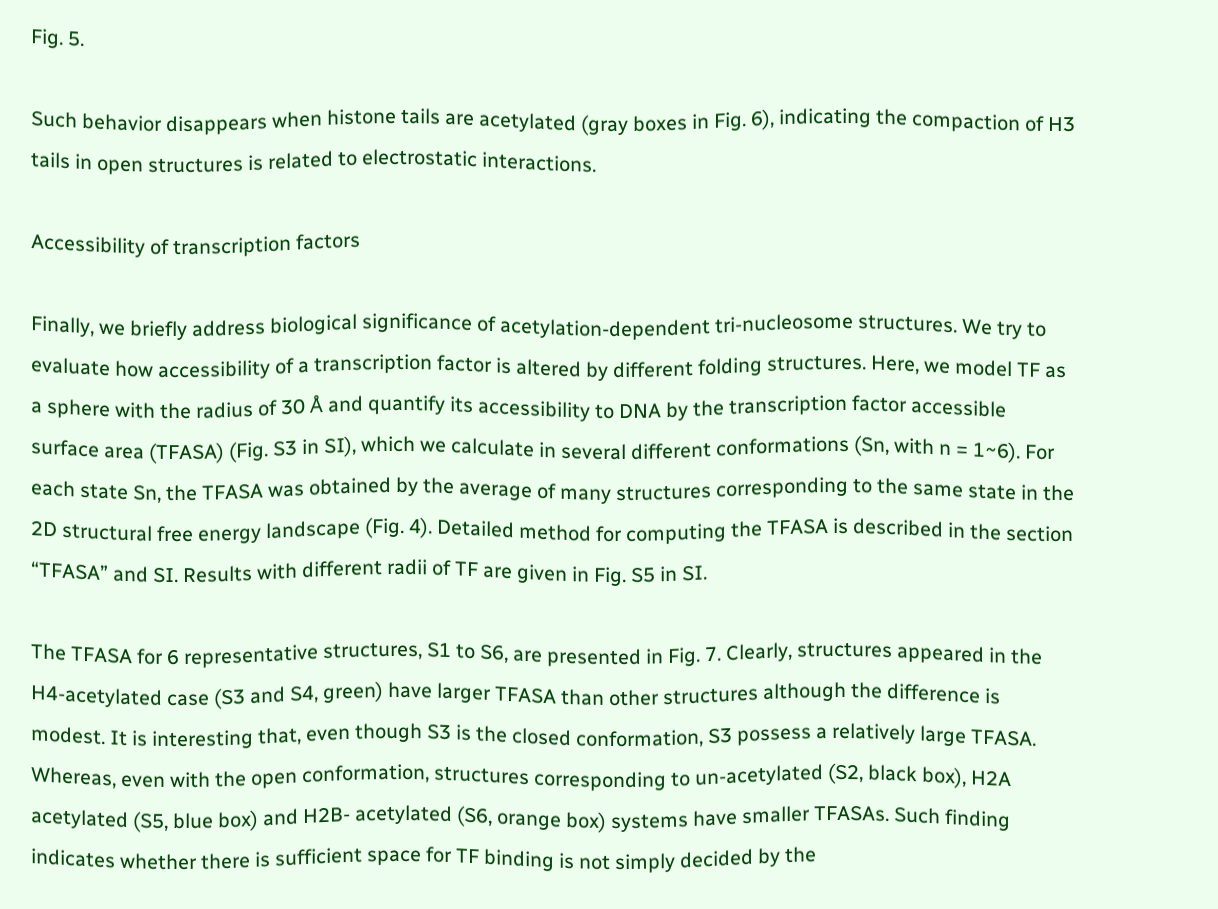Fig. 5.

Such behavior disappears when histone tails are acetylated (gray boxes in Fig. 6), indicating the compaction of H3 tails in open structures is related to electrostatic interactions.

Accessibility of transcription factors

Finally, we briefly address biological significance of acetylation-dependent tri-nucleosome structures. We try to evaluate how accessibility of a transcription factor is altered by different folding structures. Here, we model TF as a sphere with the radius of 30 Å and quantify its accessibility to DNA by the transcription factor accessible surface area (TFASA) (Fig. S3 in SI), which we calculate in several different conformations (Sn, with n = 1~6). For each state Sn, the TFASA was obtained by the average of many structures corresponding to the same state in the 2D structural free energy landscape (Fig. 4). Detailed method for computing the TFASA is described in the section “TFASA” and SI. Results with different radii of TF are given in Fig. S5 in SI.

The TFASA for 6 representative structures, S1 to S6, are presented in Fig. 7. Clearly, structures appeared in the H4-acetylated case (S3 and S4, green) have larger TFASA than other structures although the difference is modest. It is interesting that, even though S3 is the closed conformation, S3 possess a relatively large TFASA. Whereas, even with the open conformation, structures corresponding to un-acetylated (S2, black box), H2A acetylated (S5, blue box) and H2B- acetylated (S6, orange box) systems have smaller TFASAs. Such finding indicates whether there is sufficient space for TF binding is not simply decided by the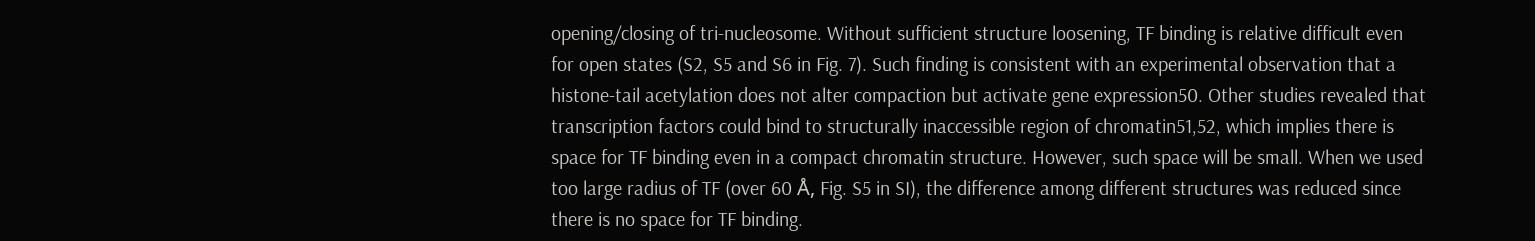opening/closing of tri-nucleosome. Without sufficient structure loosening, TF binding is relative difficult even for open states (S2, S5 and S6 in Fig. 7). Such finding is consistent with an experimental observation that a histone-tail acetylation does not alter compaction but activate gene expression50. Other studies revealed that transcription factors could bind to structurally inaccessible region of chromatin51,52, which implies there is space for TF binding even in a compact chromatin structure. However, such space will be small. When we used too large radius of TF (over 60 Å, Fig. S5 in SI), the difference among different structures was reduced since there is no space for TF binding.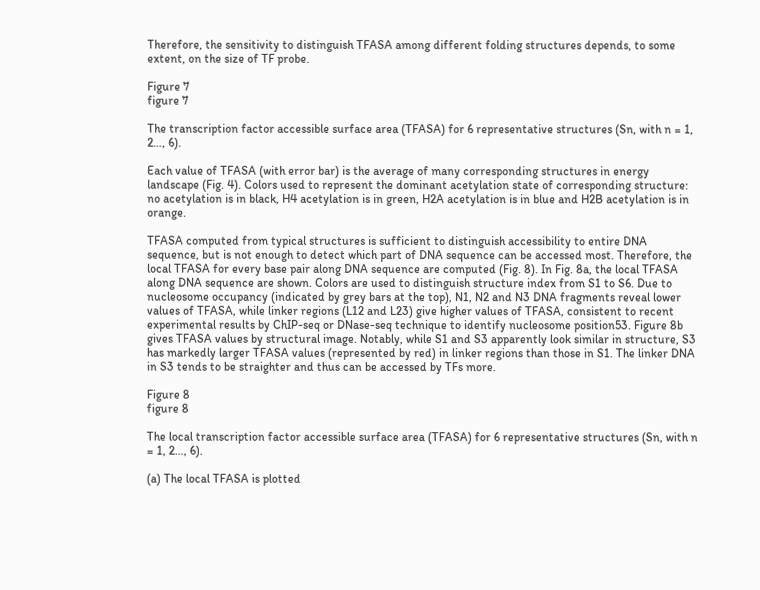Therefore, the sensitivity to distinguish TFASA among different folding structures depends, to some extent, on the size of TF probe.

Figure 7
figure 7

The transcription factor accessible surface area (TFASA) for 6 representative structures (Sn, with n = 1, 2…, 6).

Each value of TFASA (with error bar) is the average of many corresponding structures in energy landscape (Fig. 4). Colors used to represent the dominant acetylation state of corresponding structure: no acetylation is in black, H4 acetylation is in green, H2A acetylation is in blue and H2B acetylation is in orange.

TFASA computed from typical structures is sufficient to distinguish accessibility to entire DNA sequence, but is not enough to detect which part of DNA sequence can be accessed most. Therefore, the local TFASA for every base pair along DNA sequence are computed (Fig. 8). In Fig. 8a, the local TFASA along DNA sequence are shown. Colors are used to distinguish structure index from S1 to S6. Due to nucleosome occupancy (indicated by grey bars at the top), N1, N2 and N3 DNA fragments reveal lower values of TFASA, while linker regions (L12 and L23) give higher values of TFASA, consistent to recent experimental results by ChIP-seq or DNase-seq technique to identify nucleosome position53. Figure 8b gives TFASA values by structural image. Notably, while S1 and S3 apparently look similar in structure, S3 has markedly larger TFASA values (represented by red) in linker regions than those in S1. The linker DNA in S3 tends to be straighter and thus can be accessed by TFs more.

Figure 8
figure 8

The local transcription factor accessible surface area (TFASA) for 6 representative structures (Sn, with n = 1, 2…, 6).

(a) The local TFASA is plotted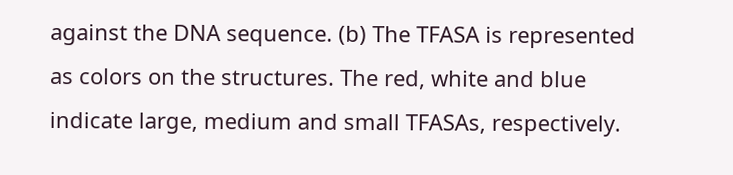against the DNA sequence. (b) The TFASA is represented as colors on the structures. The red, white and blue indicate large, medium and small TFASAs, respectively.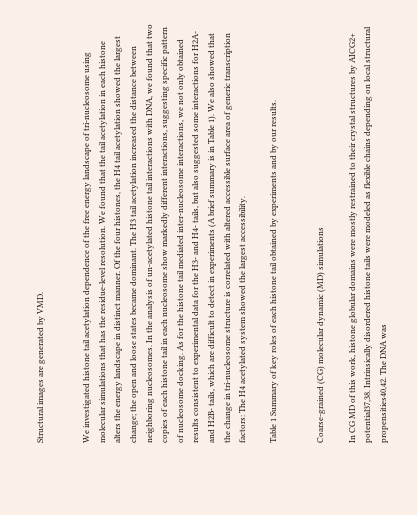Structural images are generated by VMD.


We investigated histone tail acetylation dependence of the free energy landscape of tri-nucleosome using molecular simulations that has the residue-level resolution. We found that the tail acetylation in each histone alters the energy landscape in distinct manner. Of the four histones, the H4 tail acetylation showed the largest change; the open and loose states became dominant. The H3 tail acetylation increased the distance between neighboring nucleosomes. In the analysis of un-acetylated histone tail interactions with DNA, we found that two copies of each histone tail in each nucleosome show markedly different interactions, suggesting specific pattern of nucleosome docking. As for the histone tail mediated inter-nucleosome interactions, we not only obtained results consistent to experimental data for the H3- and H4- tails, but also suggested some interactions for H2A- and H2B- tails, which are difficult to detect in experiments (A brief summary is in Table 1). We also showed that the change in tri-nucleosome structure is correlated with altered accessible surface area of generic transcription factors: The H4 acetylated system showed the largest accessibility.

Table 1 Summary of key roles of each histone tail obtained by experiments and by our results.


Coarse-grained (CG) molecular dynamic (MD) simulations

In CG MD of this work, histone globular domains were mostly restrained to their crystal structures by AICG2+ potential37,38. Intrinsically disordered histone tails were modeled as flexible chains depending on local structural propensities40,42. The DNA was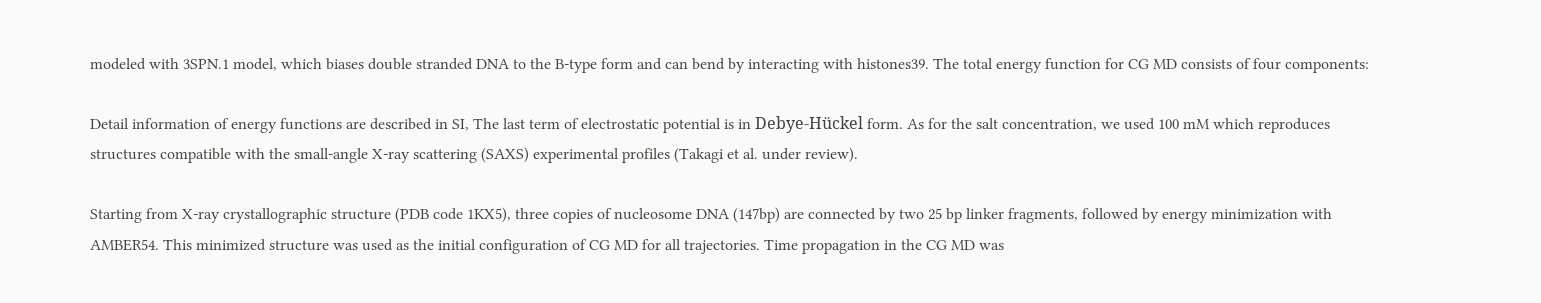modeled with 3SPN.1 model, which biases double stranded DNA to the B-type form and can bend by interacting with histones39. The total energy function for CG MD consists of four components:

Detail information of energy functions are described in SI, The last term of electrostatic potential is in Debye-Hückel form. As for the salt concentration, we used 100 mM which reproduces structures compatible with the small-angle X-ray scattering (SAXS) experimental profiles (Takagi et al. under review).

Starting from X-ray crystallographic structure (PDB code 1KX5), three copies of nucleosome DNA (147bp) are connected by two 25 bp linker fragments, followed by energy minimization with AMBER54. This minimized structure was used as the initial configuration of CG MD for all trajectories. Time propagation in the CG MD was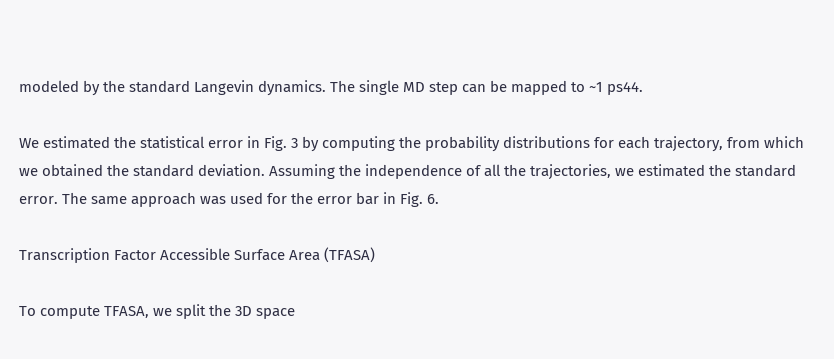modeled by the standard Langevin dynamics. The single MD step can be mapped to ~1 ps44.

We estimated the statistical error in Fig. 3 by computing the probability distributions for each trajectory, from which we obtained the standard deviation. Assuming the independence of all the trajectories, we estimated the standard error. The same approach was used for the error bar in Fig. 6.

Transcription Factor Accessible Surface Area (TFASA)

To compute TFASA, we split the 3D space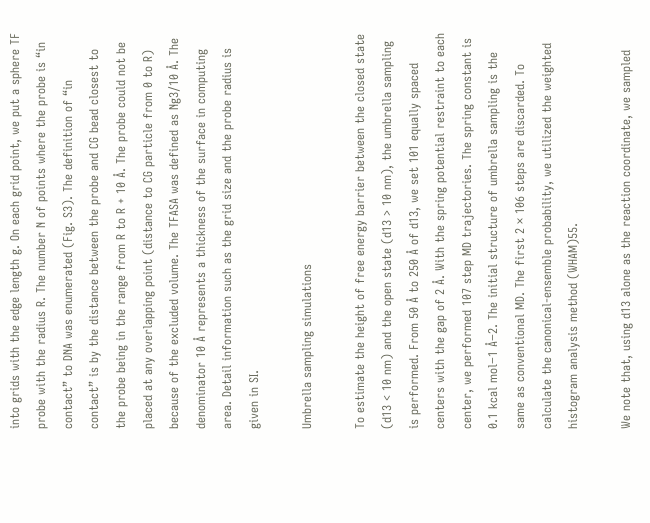into grids with the edge length g. On each grid point, we put a sphere TF probe with the radius R. The number N of points where the probe is “in contact” to DNA was enumerated (Fig. S3). The definition of “in contact” is by the distance between the probe and CG bead closest to the probe being in the range from R to R + 10 Å. The probe could not be placed at any overlapping point (distance to CG particle from 0 to R) because of the excluded volume. The TFASA was defined as Ng3/10 Å. The denominator 10 Å represents a thickness of the surface in computing area. Detail information such as the grid size and the probe radius is given in SI.

Umbrella sampling simulations

To estimate the height of free energy barrier between the closed state (d13 < 10 nm) and the open state (d13 > 10 nm), the umbrella sampling is performed. From 50 Å to 250 Å of d13, we set 101 equally spaced centers with the gap of 2 Å. With the spring potential restraint to each center, we performed 107 step MD trajectories. The spring constant is 0.1 kcal mol−1 Å−2. The initial structure of umbrella sampling is the same as conventional MD. The first 2 × 106 steps are discarded. To calculate the canonical-ensemble probability, we utilized the weighted histogram analysis method (WHAM)55.

We note that, using d13 alone as the reaction coordinate, we sampled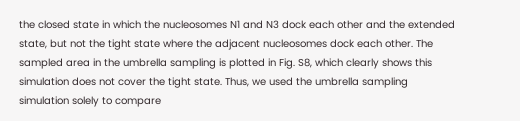the closed state in which the nucleosomes N1 and N3 dock each other and the extended state, but not the tight state where the adjacent nucleosomes dock each other. The sampled area in the umbrella sampling is plotted in Fig. S8, which clearly shows this simulation does not cover the tight state. Thus, we used the umbrella sampling simulation solely to compare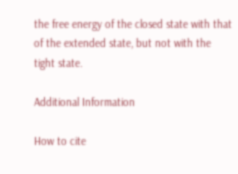the free energy of the closed state with that of the extended state, but not with the tight state.

Additional Information

How to cite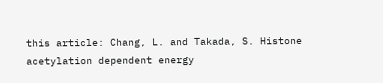this article: Chang, L. and Takada, S. Histone acetylation dependent energy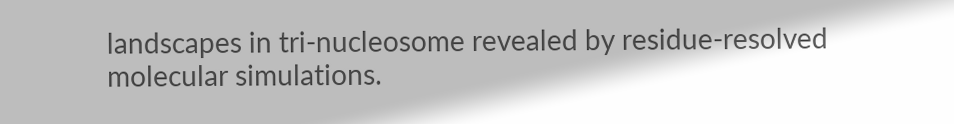landscapes in tri-nucleosome revealed by residue-resolved molecular simulations.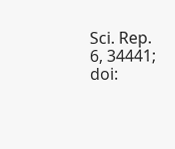Sci. Rep. 6, 34441; doi: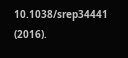10.1038/srep34441 (2016).